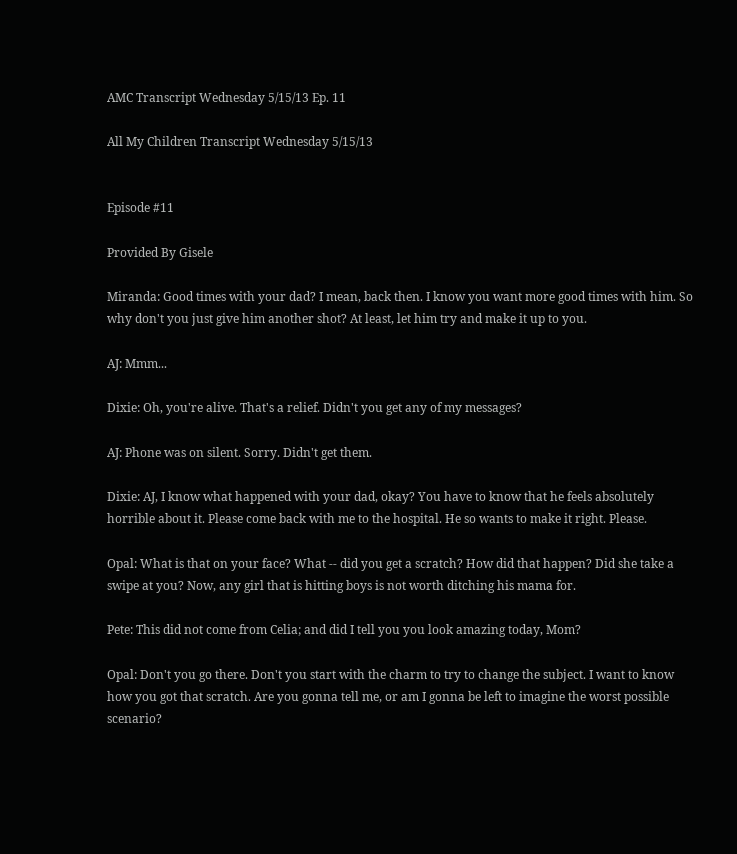AMC Transcript Wednesday 5/15/13 Ep. 11

All My Children Transcript Wednesday 5/15/13


Episode #11

Provided By Gisele

Miranda: Good times with your dad? I mean, back then. I know you want more good times with him. So why don't you just give him another shot? At least, let him try and make it up to you.

AJ: Mmm...

Dixie: Oh, you're alive. That's a relief. Didn't you get any of my messages?

AJ: Phone was on silent. Sorry. Didn't get them.

Dixie: AJ, I know what happened with your dad, okay? You have to know that he feels absolutely horrible about it. Please come back with me to the hospital. He so wants to make it right. Please.

Opal: What is that on your face? What -- did you get a scratch? How did that happen? Did she take a swipe at you? Now, any girl that is hitting boys is not worth ditching his mama for.

Pete: This did not come from Celia; and did I tell you you look amazing today, Mom?

Opal: Don't you go there. Don't you start with the charm to try to change the subject. I want to know how you got that scratch. Are you gonna tell me, or am I gonna be left to imagine the worst possible scenario?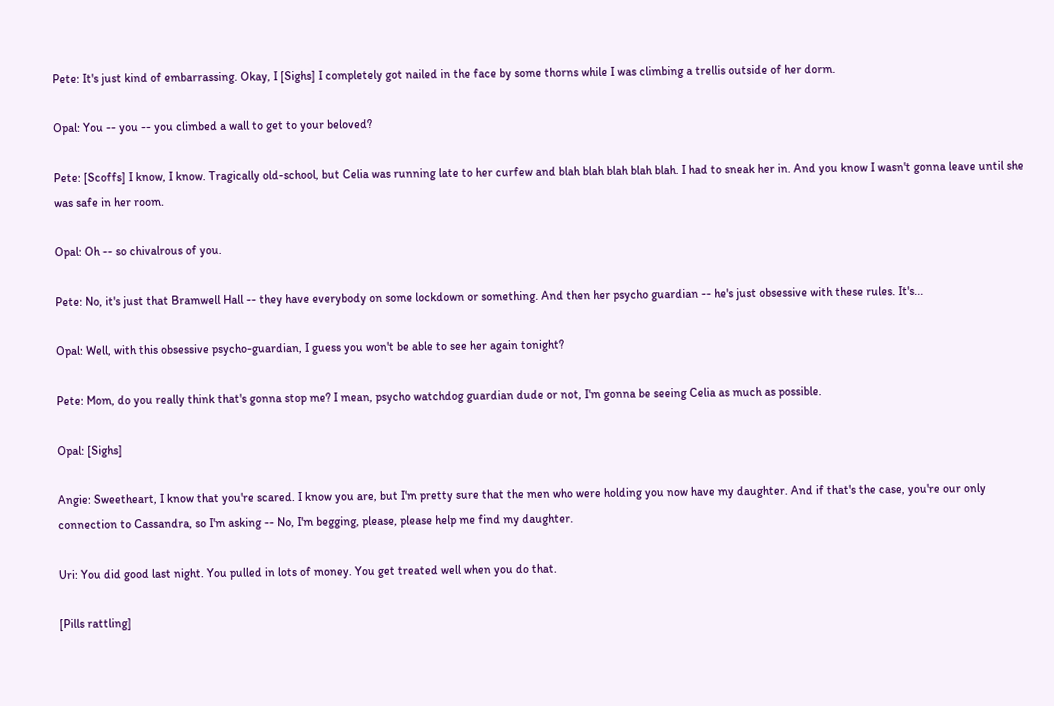Pete: It's just kind of embarrassing. Okay, I [Sighs] I completely got nailed in the face by some thorns while I was climbing a trellis outside of her dorm.

Opal: You -- you -- you climbed a wall to get to your beloved?

Pete: [Scoffs] I know, I know. Tragically old-school, but Celia was running late to her curfew and blah blah blah blah blah. I had to sneak her in. And you know I wasn't gonna leave until she was safe in her room.

Opal: Oh -- so chivalrous of you.

Pete: No, it's just that Bramwell Hall -- they have everybody on some lockdown or something. And then her psycho guardian -- he's just obsessive with these rules. It's...

Opal: Well, with this obsessive psycho-guardian, I guess you won't be able to see her again tonight?

Pete: Mom, do you really think that's gonna stop me? I mean, psycho watchdog guardian dude or not, I'm gonna be seeing Celia as much as possible.

Opal: [Sighs]

Angie: Sweetheart, I know that you're scared. I know you are, but I'm pretty sure that the men who were holding you now have my daughter. And if that's the case, you're our only connection to Cassandra, so I'm asking -- No, I'm begging, please, please help me find my daughter.

Uri: You did good last night. You pulled in lots of money. You get treated well when you do that.

[Pills rattling]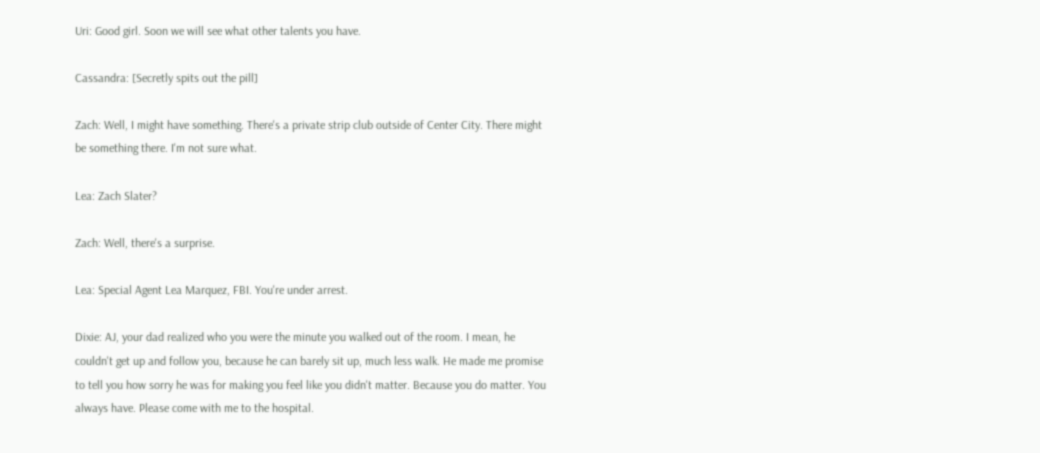Uri: Good girl. Soon we will see what other talents you have.

Cassandra: [Secretly spits out the pill]

Zach: Well, I might have something. There's a private strip club outside of Center City. There might be something there. I'm not sure what.

Lea: Zach Slater?

Zach: Well, there's a surprise.

Lea: Special Agent Lea Marquez, FBI. You're under arrest.

Dixie: AJ, your dad realized who you were the minute you walked out of the room. I mean, he couldn't get up and follow you, because he can barely sit up, much less walk. He made me promise to tell you how sorry he was for making you feel like you didn't matter. Because you do matter. You always have. Please come with me to the hospital.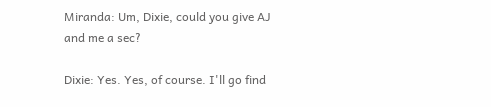Miranda: Um, Dixie, could you give AJ and me a sec?

Dixie: Yes. Yes, of course. I'll go find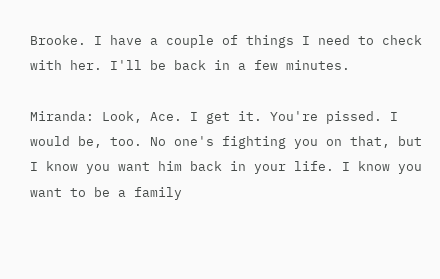Brooke. I have a couple of things I need to check with her. I'll be back in a few minutes.

Miranda: Look, Ace. I get it. You're pissed. I would be, too. No one's fighting you on that, but I know you want him back in your life. I know you want to be a family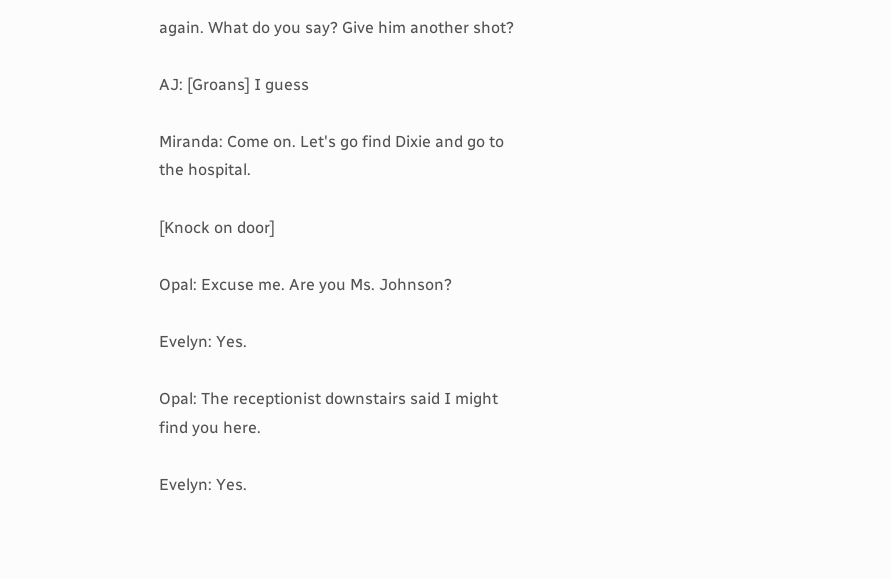again. What do you say? Give him another shot?

AJ: [Groans] I guess

Miranda: Come on. Let's go find Dixie and go to the hospital.

[Knock on door]

Opal: Excuse me. Are you Ms. Johnson?

Evelyn: Yes.

Opal: The receptionist downstairs said I might find you here.

Evelyn: Yes.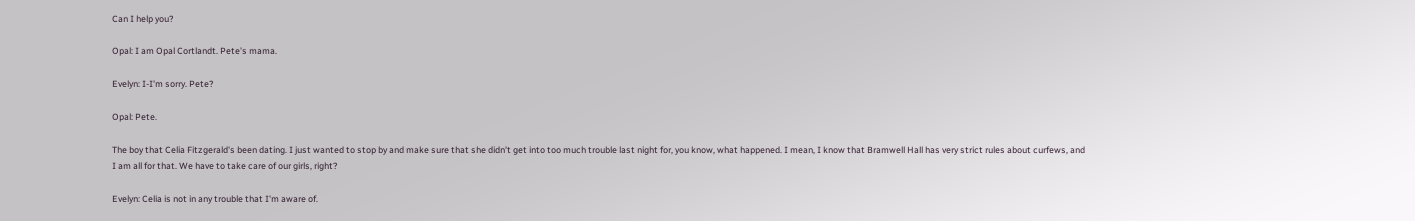Can I help you?

Opal: I am Opal Cortlandt. Pete's mama.

Evelyn: I-I'm sorry. Pete?

Opal: Pete.

The boy that Celia Fitzgerald's been dating. I just wanted to stop by and make sure that she didn't get into too much trouble last night for, you know, what happened. I mean, I know that Bramwell Hall has very strict rules about curfews, and I am all for that. We have to take care of our girls, right?

Evelyn: Celia is not in any trouble that I'm aware of.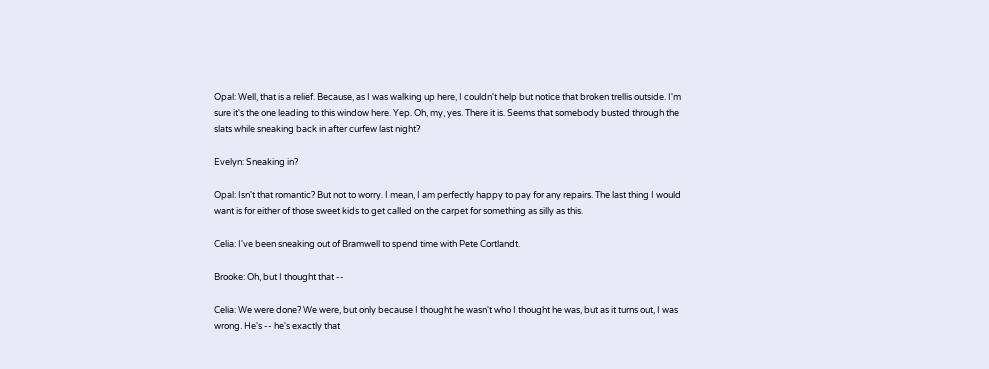Opal: Well, that is a relief. Because, as I was walking up here, I couldn't help but notice that broken trellis outside. I'm sure it's the one leading to this window here. Yep. Oh, my, yes. There it is. Seems that somebody busted through the slats while sneaking back in after curfew last night?

Evelyn: Sneaking in?

Opal: Isn't that romantic? But not to worry. I mean, I am perfectly happy to pay for any repairs. The last thing I would want is for either of those sweet kids to get called on the carpet for something as silly as this.

Celia: I've been sneaking out of Bramwell to spend time with Pete Cortlandt.

Brooke: Oh, but I thought that --

Celia: We were done? We were, but only because I thought he wasn't who I thought he was, but as it turns out, I was wrong. He's -- he's exactly that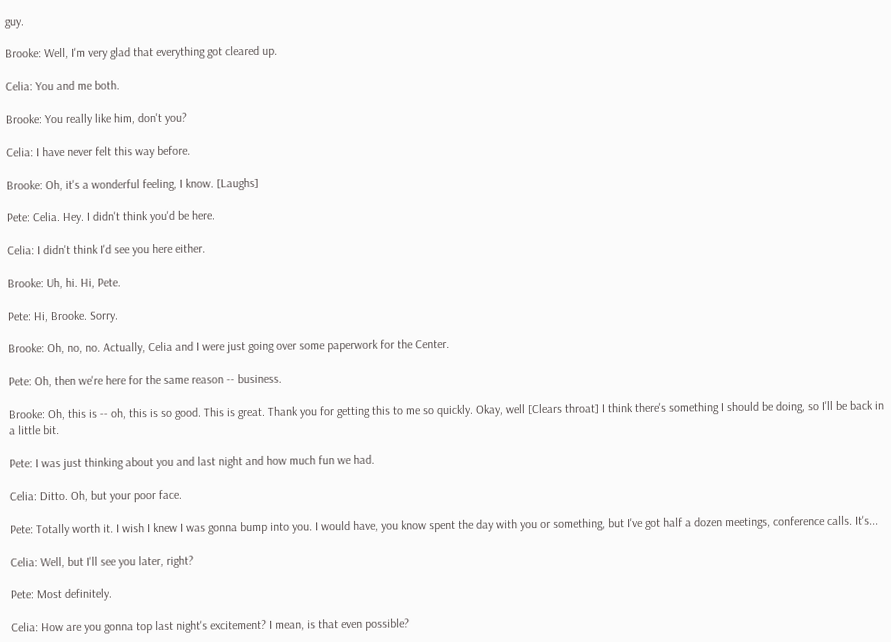guy.

Brooke: Well, I'm very glad that everything got cleared up.

Celia: You and me both.

Brooke: You really like him, don't you?

Celia: I have never felt this way before.

Brooke: Oh, it's a wonderful feeling, I know. [Laughs]

Pete: Celia. Hey. I didn't think you'd be here.

Celia: I didn't think I'd see you here either.

Brooke: Uh, hi. Hi, Pete.

Pete: Hi, Brooke. Sorry.

Brooke: Oh, no, no. Actually, Celia and I were just going over some paperwork for the Center.

Pete: Oh, then we're here for the same reason -- business.

Brooke: Oh, this is -- oh, this is so good. This is great. Thank you for getting this to me so quickly. Okay, well [Clears throat] I think there's something I should be doing, so I'll be back in a little bit.

Pete: I was just thinking about you and last night and how much fun we had.

Celia: Ditto. Oh, but your poor face.

Pete: Totally worth it. I wish I knew I was gonna bump into you. I would have, you know spent the day with you or something, but I've got half a dozen meetings, conference calls. It's...

Celia: Well, but I'll see you later, right?

Pete: Most definitely.

Celia: How are you gonna top last night's excitement? I mean, is that even possible?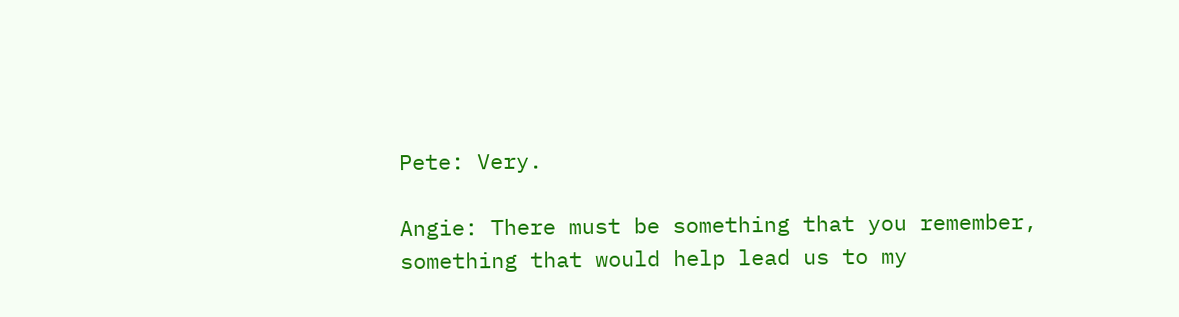Pete: Very.

Angie: There must be something that you remember, something that would help lead us to my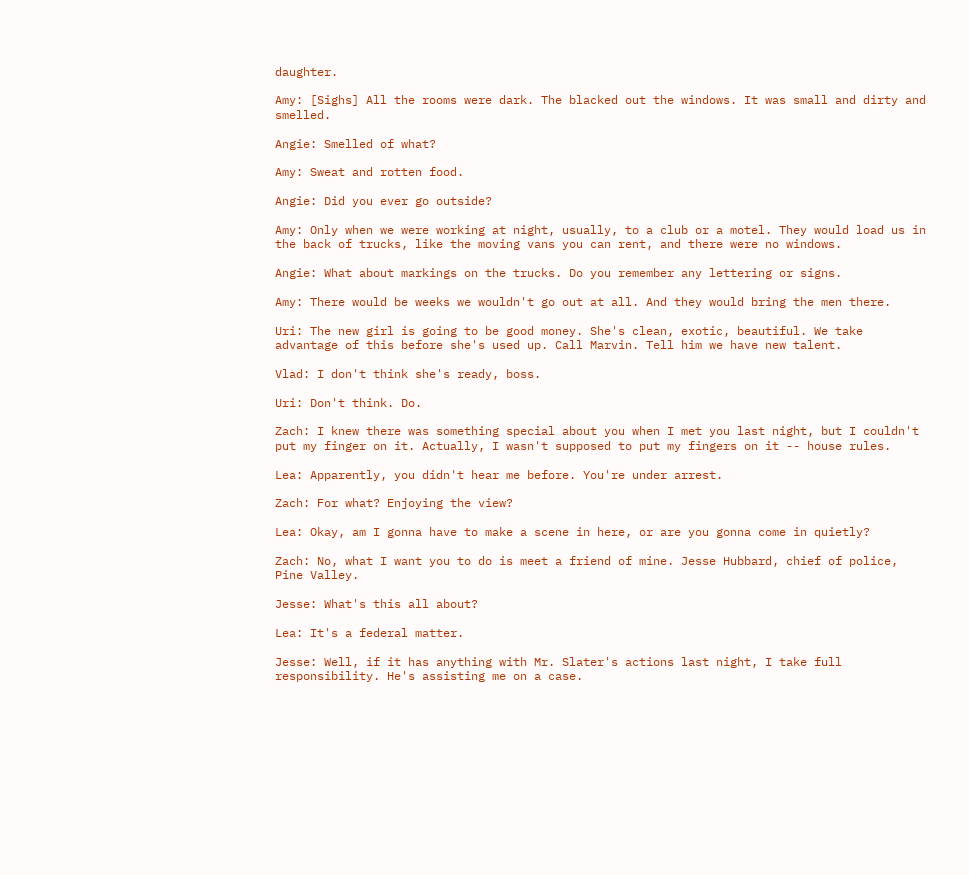daughter.

Amy: [Sighs] All the rooms were dark. The blacked out the windows. It was small and dirty and smelled.

Angie: Smelled of what?

Amy: Sweat and rotten food.

Angie: Did you ever go outside?

Amy: Only when we were working at night, usually, to a club or a motel. They would load us in the back of trucks, like the moving vans you can rent, and there were no windows.

Angie: What about markings on the trucks. Do you remember any lettering or signs.

Amy: There would be weeks we wouldn't go out at all. And they would bring the men there.

Uri: The new girl is going to be good money. She's clean, exotic, beautiful. We take advantage of this before she's used up. Call Marvin. Tell him we have new talent.

Vlad: I don't think she's ready, boss.

Uri: Don't think. Do.

Zach: I knew there was something special about you when I met you last night, but I couldn't put my finger on it. Actually, I wasn't supposed to put my fingers on it -- house rules.

Lea: Apparently, you didn't hear me before. You're under arrest.

Zach: For what? Enjoying the view?

Lea: Okay, am I gonna have to make a scene in here, or are you gonna come in quietly?

Zach: No, what I want you to do is meet a friend of mine. Jesse Hubbard, chief of police, Pine Valley.

Jesse: What's this all about?

Lea: It's a federal matter.

Jesse: Well, if it has anything with Mr. Slater's actions last night, I take full responsibility. He's assisting me on a case.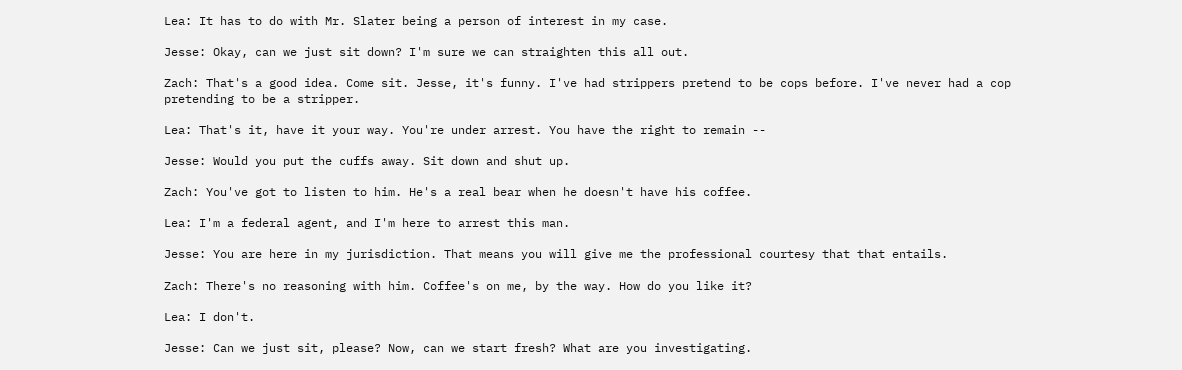Lea: It has to do with Mr. Slater being a person of interest in my case.

Jesse: Okay, can we just sit down? I'm sure we can straighten this all out.

Zach: That's a good idea. Come sit. Jesse, it's funny. I've had strippers pretend to be cops before. I've never had a cop pretending to be a stripper.

Lea: That's it, have it your way. You're under arrest. You have the right to remain --

Jesse: Would you put the cuffs away. Sit down and shut up.

Zach: You've got to listen to him. He's a real bear when he doesn't have his coffee.

Lea: I'm a federal agent, and I'm here to arrest this man.

Jesse: You are here in my jurisdiction. That means you will give me the professional courtesy that that entails.

Zach: There's no reasoning with him. Coffee's on me, by the way. How do you like it?

Lea: I don't.

Jesse: Can we just sit, please? Now, can we start fresh? What are you investigating.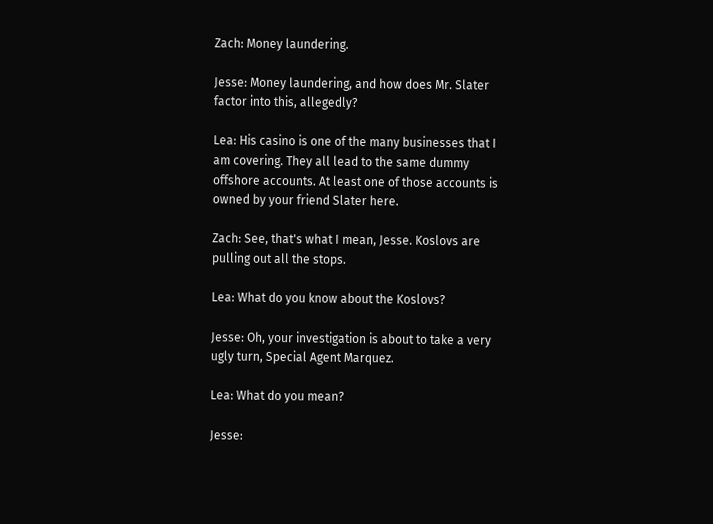Zach: Money laundering.

Jesse: Money laundering, and how does Mr. Slater factor into this, allegedly?

Lea: His casino is one of the many businesses that I am covering. They all lead to the same dummy offshore accounts. At least one of those accounts is owned by your friend Slater here.

Zach: See, that's what I mean, Jesse. Koslovs are pulling out all the stops.

Lea: What do you know about the Koslovs?

Jesse: Oh, your investigation is about to take a very ugly turn, Special Agent Marquez.

Lea: What do you mean?

Jesse: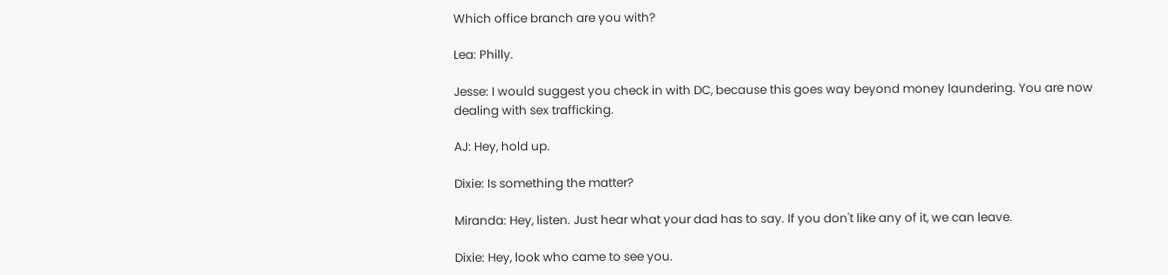Which office branch are you with?

Lea: Philly.

Jesse: I would suggest you check in with DC, because this goes way beyond money laundering. You are now dealing with sex trafficking.

AJ: Hey, hold up.

Dixie: Is something the matter?

Miranda: Hey, listen. Just hear what your dad has to say. If you don't like any of it, we can leave.

Dixie: Hey, look who came to see you.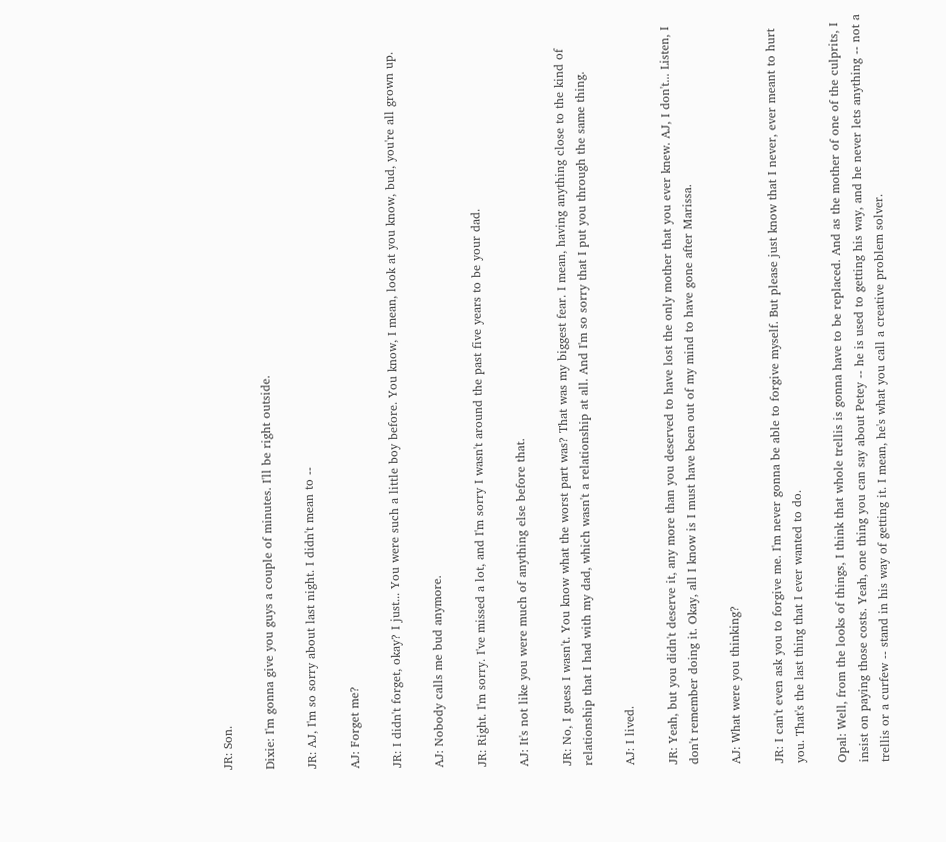JR: Son.

Dixie: I'm gonna give you guys a couple of minutes. I'll be right outside.

JR: AJ, I'm so sorry about last night. I didn't mean to --

AJ: Forget me?

JR: I didn't forget, okay? I just... You were such a little boy before. You know, I mean, look at you know, bud, you're all grown up.

AJ: Nobody calls me bud anymore.

JR: Right. I'm sorry. I've missed a lot, and I'm sorry I wasn't around the past five years to be your dad.

AJ: It's not like you were much of anything else before that.

JR: No, I guess I wasn't. You know what the worst part was? That was my biggest fear. I mean, having anything close to the kind of relationship that I had with my dad, which wasn't a relationship at all. And I'm so sorry that I put you through the same thing.

AJ: I lived.

JR: Yeah, but you didn't deserve it, any more than you deserved to have lost the only mother that you ever knew. AJ, I don't... Listen, I don't remember doing it. Okay, all I know is I must have been out of my mind to have gone after Marissa.

AJ: What were you thinking?

JR: I can't even ask you to forgive me. I'm never gonna be able to forgive myself. But please just know that I never, ever meant to hurt you. That's the last thing that I ever wanted to do.

Opal: Well, from the looks of things, I think that whole trellis is gonna have to be replaced. And as the mother of one of the culprits, I insist on paying those costs. Yeah, one thing you can say about Petey -- he is used to getting his way, and he never lets anything -- not a trellis or a curfew -- stand in his way of getting it. I mean, he's what you call a creative problem solver.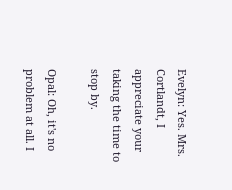Evelyn: Yes. Mrs. Cortlandt, I appreciate your taking the time to stop by.

Opal: Oh, it's no problem at all. I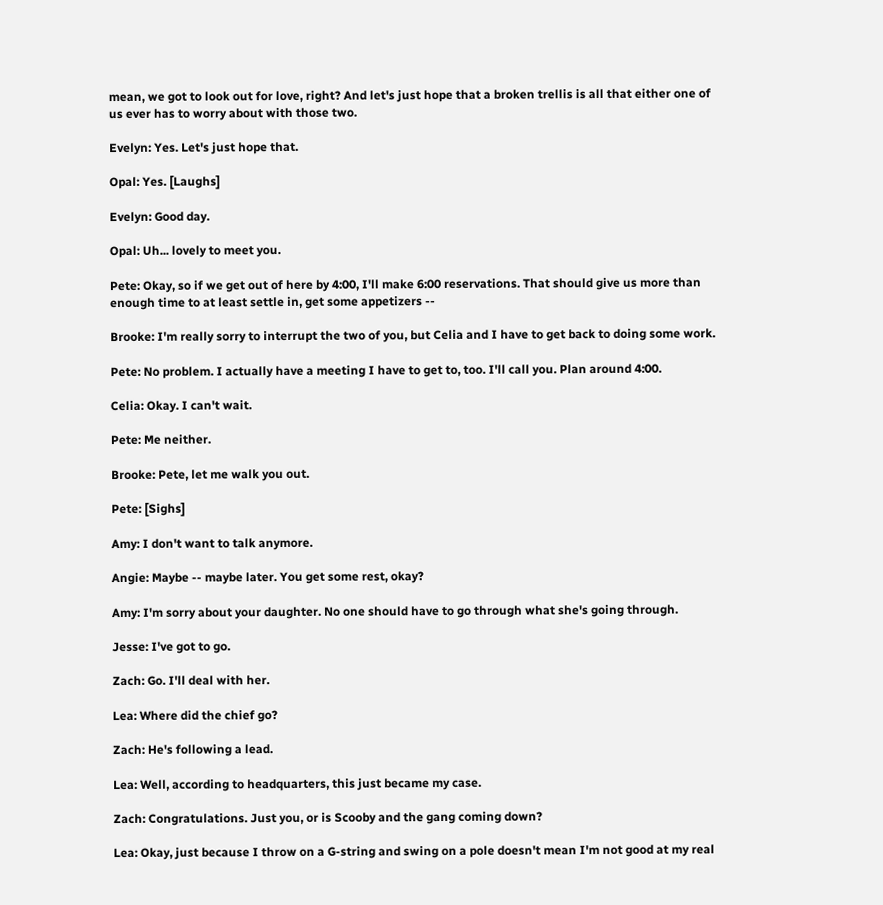mean, we got to look out for love, right? And let's just hope that a broken trellis is all that either one of us ever has to worry about with those two.

Evelyn: Yes. Let's just hope that.

Opal: Yes. [Laughs]

Evelyn: Good day.

Opal: Uh... lovely to meet you.

Pete: Okay, so if we get out of here by 4:00, I'll make 6:00 reservations. That should give us more than enough time to at least settle in, get some appetizers --

Brooke: I'm really sorry to interrupt the two of you, but Celia and I have to get back to doing some work.

Pete: No problem. I actually have a meeting I have to get to, too. I'll call you. Plan around 4:00.

Celia: Okay. I can't wait.

Pete: Me neither.

Brooke: Pete, let me walk you out.

Pete: [Sighs]

Amy: I don't want to talk anymore.

Angie: Maybe -- maybe later. You get some rest, okay?

Amy: I'm sorry about your daughter. No one should have to go through what she's going through.

Jesse: I've got to go.

Zach: Go. I'll deal with her.

Lea: Where did the chief go?

Zach: He's following a lead.

Lea: Well, according to headquarters, this just became my case.

Zach: Congratulations. Just you, or is Scooby and the gang coming down?

Lea: Okay, just because I throw on a G-string and swing on a pole doesn't mean I'm not good at my real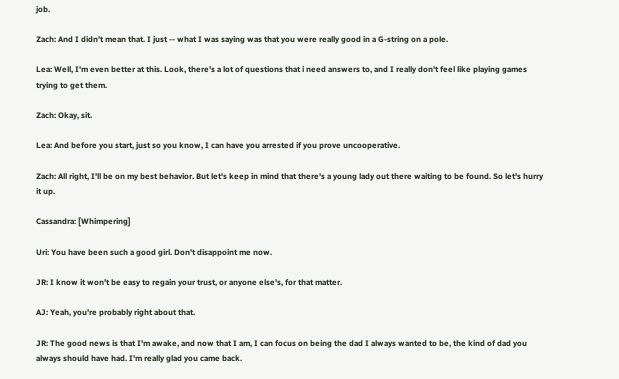job.

Zach: And I didn't mean that. I just -- what I was saying was that you were really good in a G-string on a pole.

Lea: Well, I'm even better at this. Look, there's a lot of questions that i need answers to, and I really don't feel like playing games trying to get them.

Zach: Okay, sit.

Lea: And before you start, just so you know, I can have you arrested if you prove uncooperative.

Zach: All right, I'll be on my best behavior. But let's keep in mind that there's a young lady out there waiting to be found. So let's hurry it up.

Cassandra: [Whimpering]

Uri: You have been such a good girl. Don't disappoint me now.

JR: I know it won't be easy to regain your trust, or anyone else's, for that matter.

AJ: Yeah, you're probably right about that.

JR: The good news is that I'm awake, and now that I am, I can focus on being the dad I always wanted to be, the kind of dad you always should have had. I'm really glad you came back.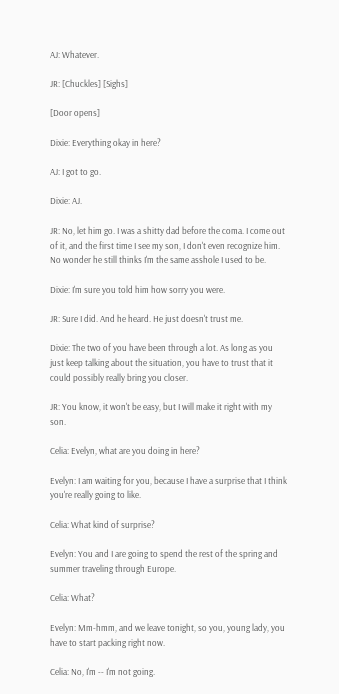AJ: Whatever.

JR: [Chuckles] [Sighs]

[Door opens]

Dixie: Everything okay in here?

AJ: I got to go.

Dixie: AJ.

JR: No, let him go. I was a shitty dad before the coma. I come out of it, and the first time I see my son, I don't even recognize him. No wonder he still thinks I'm the same asshole I used to be.

Dixie: I'm sure you told him how sorry you were.

JR: Sure I did. And he heard. He just doesn't trust me.

Dixie: The two of you have been through a lot. As long as you just keep talking about the situation, you have to trust that it could possibly really bring you closer.

JR: You know, it won't be easy, but I will make it right with my son.

Celia: Evelyn, what are you doing in here?

Evelyn: I am waiting for you, because I have a surprise that I think you're really going to like.

Celia: What kind of surprise?

Evelyn: You and I are going to spend the rest of the spring and summer traveling through Europe.

Celia: What?

Evelyn: Mm-hmm, and we leave tonight, so you, young lady, you have to start packing right now.

Celia: No, I'm -- I'm not going.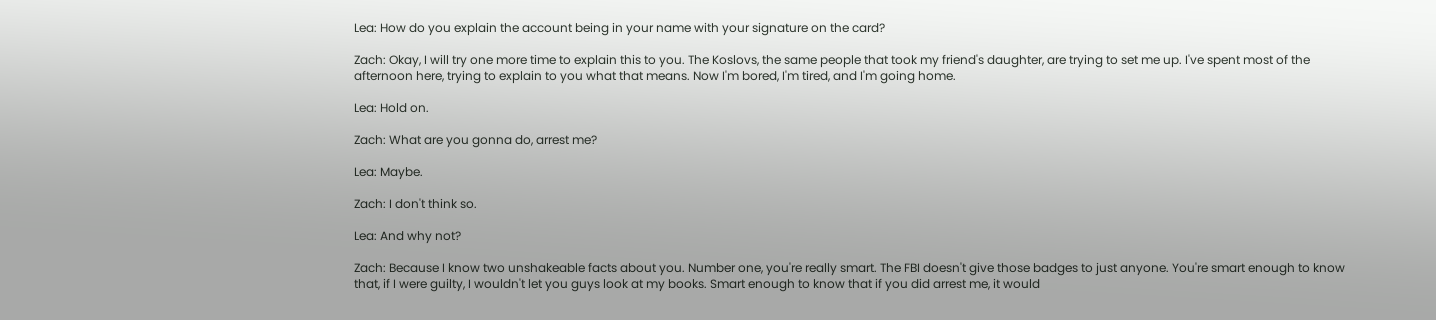Lea: How do you explain the account being in your name with your signature on the card?

Zach: Okay, I will try one more time to explain this to you. The Koslovs, the same people that took my friend's daughter, are trying to set me up. I've spent most of the afternoon here, trying to explain to you what that means. Now I'm bored, I'm tired, and I'm going home.

Lea: Hold on.

Zach: What are you gonna do, arrest me?

Lea: Maybe.

Zach: I don't think so.

Lea: And why not?

Zach: Because I know two unshakeable facts about you. Number one, you're really smart. The FBI doesn't give those badges to just anyone. You're smart enough to know that, if I were guilty, I wouldn't let you guys look at my books. Smart enough to know that if you did arrest me, it would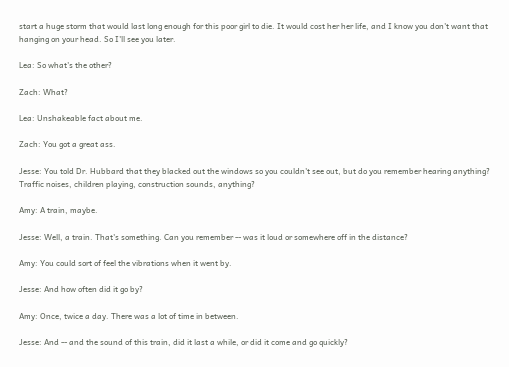start a huge storm that would last long enough for this poor girl to die. It would cost her her life, and I know you don't want that hanging on your head. So I'll see you later.

Lea: So what's the other?

Zach: What?

Lea: Unshakeable fact about me.

Zach: You got a great ass.

Jesse: You told Dr. Hubbard that they blacked out the windows so you couldn't see out, but do you remember hearing anything? Traffic noises, children playing, construction sounds, anything?

Amy: A train, maybe.

Jesse: Well, a train. That's something. Can you remember -- was it loud or somewhere off in the distance?

Amy: You could sort of feel the vibrations when it went by.

Jesse: And how often did it go by?

Amy: Once, twice a day. There was a lot of time in between.

Jesse: And -- and the sound of this train, did it last a while, or did it come and go quickly?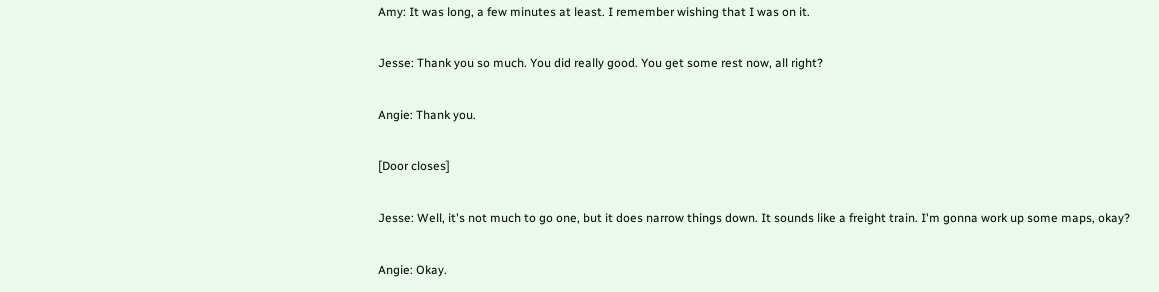Amy: It was long, a few minutes at least. I remember wishing that I was on it.

Jesse: Thank you so much. You did really good. You get some rest now, all right?

Angie: Thank you.

[Door closes]

Jesse: Well, it's not much to go one, but it does narrow things down. It sounds like a freight train. I'm gonna work up some maps, okay?

Angie: Okay.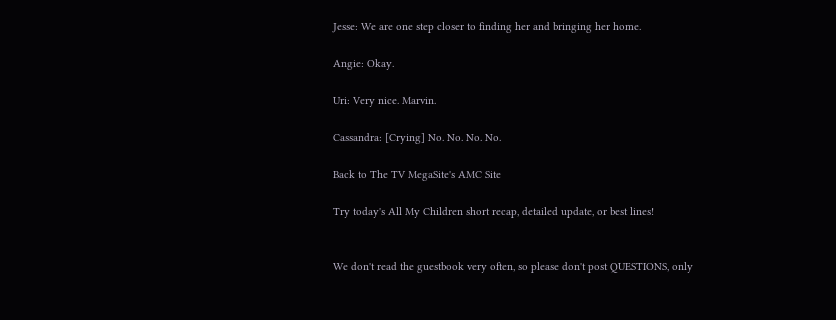Jesse: We are one step closer to finding her and bringing her home.

Angie: Okay.

Uri: Very nice. Marvin.

Cassandra: [Crying] No. No. No. No.

Back to The TV MegaSite's AMC Site

Try today's All My Children short recap, detailed update, or best lines!


We don't read the guestbook very often, so please don't post QUESTIONS, only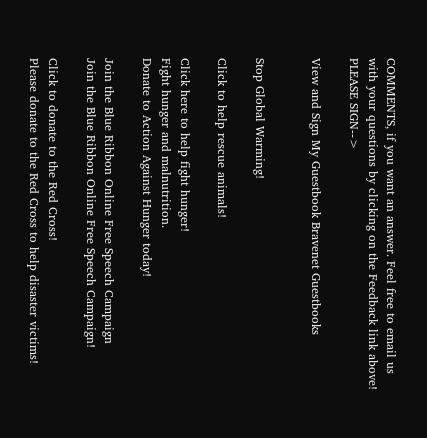COMMENTS, if you want an answer. Feel free to email us with your questions by clicking on the Feedback link above! PLEASE SIGN-->

View and Sign My Guestbook Bravenet Guestbooks


Stop Global Warming!

Click to help rescue animals!

Click here to help fight hunger!
Fight hunger and malnutrition.
Donate to Action Against Hunger today!

Join the Blue Ribbon Online Free Speech Campaign
Join the Blue Ribbon Online Free Speech Campaign!

Click to donate to the Red Cross!
Please donate to the Red Cross to help disaster victims!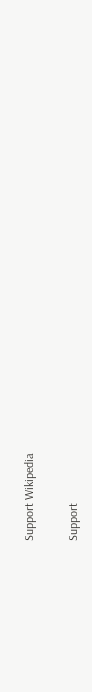Support Wikipedia

Support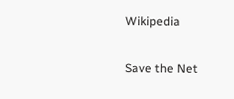Wikipedia

Save the Net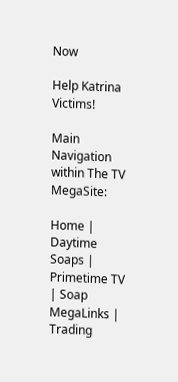Now

Help Katrina Victims!

Main Navigation within The TV MegaSite:

Home | Daytime Soaps | Primetime TV | Soap MegaLinks | Trading